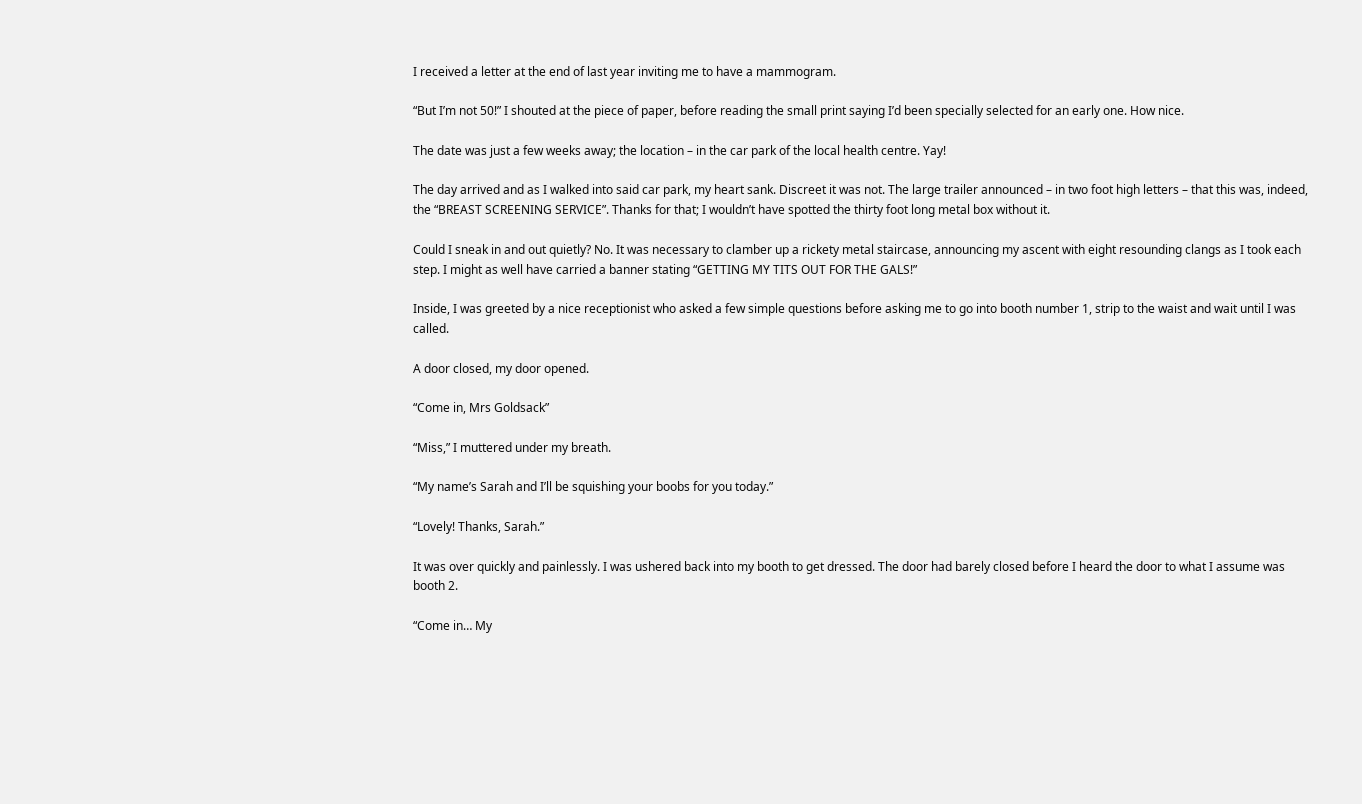I received a letter at the end of last year inviting me to have a mammogram.

“But I’m not 50!” I shouted at the piece of paper, before reading the small print saying I’d been specially selected for an early one. How nice.

The date was just a few weeks away; the location – in the car park of the local health centre. Yay!

The day arrived and as I walked into said car park, my heart sank. Discreet it was not. The large trailer announced – in two foot high letters – that this was, indeed, the “BREAST SCREENING SERVICE”. Thanks for that; I wouldn’t have spotted the thirty foot long metal box without it.

Could I sneak in and out quietly? No. It was necessary to clamber up a rickety metal staircase, announcing my ascent with eight resounding clangs as I took each step. I might as well have carried a banner stating “GETTING MY TITS OUT FOR THE GALS!”

Inside, I was greeted by a nice receptionist who asked a few simple questions before asking me to go into booth number 1, strip to the waist and wait until I was called.

A door closed, my door opened.

“Come in, Mrs Goldsack”

“Miss,” I muttered under my breath.

“My name’s Sarah and I’ll be squishing your boobs for you today.”

“Lovely! Thanks, Sarah.”

It was over quickly and painlessly. I was ushered back into my booth to get dressed. The door had barely closed before I heard the door to what I assume was booth 2.

“Come in… My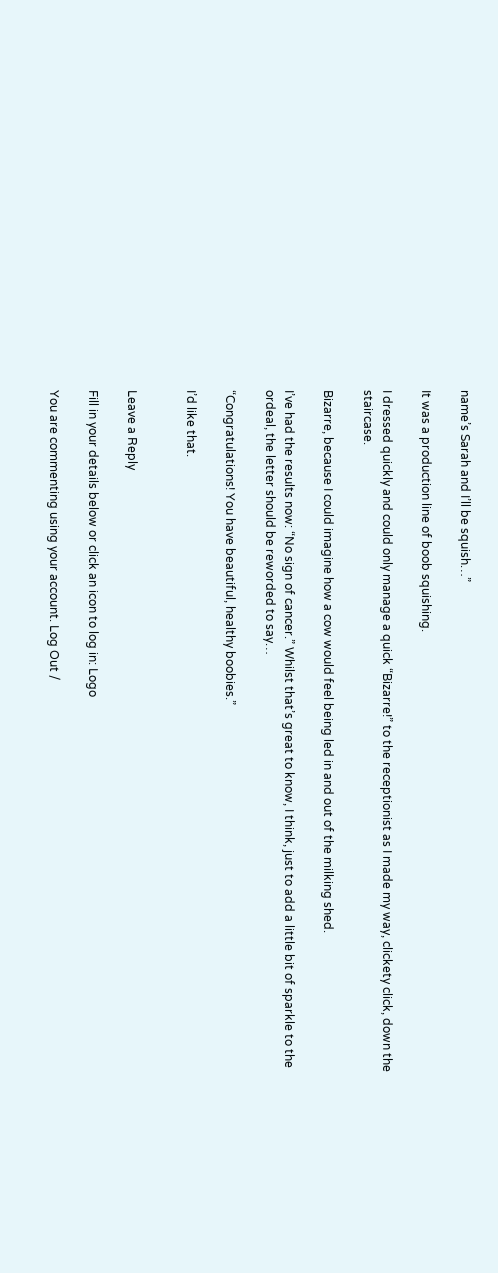name’s Sarah and I’ll be squish…”

It was a production line of boob squishing.

I dressed quickly and could only manage a quick “Bizarre!” to the receptionist as I made my way, clickety click, down the staircase.

Bizarre, because I could imagine how a cow would feel being led in and out of the milking shed.

I’ve had the results now: “No sign of cancer.” Whilst that’s great to know, I think, just to add a little bit of sparkle to the ordeal, the letter should be reworded to say…

“Congratulations! You have beautiful, healthy boobies.”

I’d like that.


Leave a Reply

Fill in your details below or click an icon to log in: Logo

You are commenting using your account. Log Out /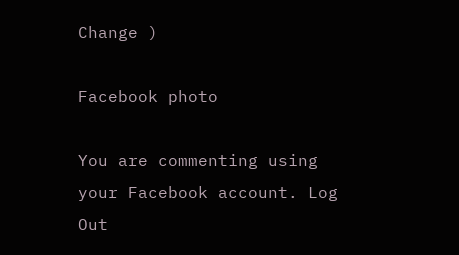Change )

Facebook photo

You are commenting using your Facebook account. Log Out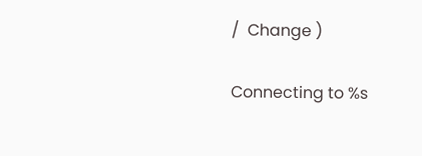/  Change )

Connecting to %s